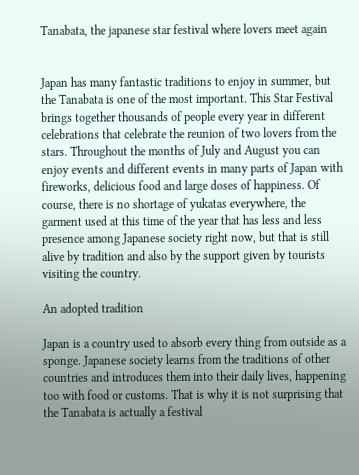Tanabata, the japanese star festival where lovers meet again


Japan has many fantastic traditions to enjoy in summer, but the Tanabata is one of the most important. This Star Festival brings together thousands of people every year in different celebrations that celebrate the reunion of two lovers from the stars. Throughout the months of July and August you can enjoy events and different events in many parts of Japan with fireworks, delicious food and large doses of happiness. Of course, there is no shortage of yukatas everywhere, the garment used at this time of the year that has less and less presence among Japanese society right now, but that is still alive by tradition and also by the support given by tourists visiting the country.

An adopted tradition

Japan is a country used to absorb every thing from outside as a sponge. Japanese society learns from the traditions of other countries and introduces them into their daily lives, happening too with food or customs. That is why it is not surprising that the Tanabata is actually a festival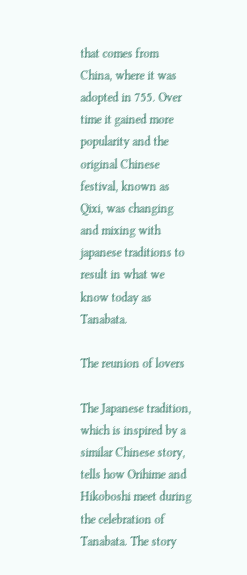that comes from China, where it was adopted in 755. Over time it gained more popularity and the original Chinese festival, known as Qixi, was changing and mixing with japanese traditions to result in what we know today as Tanabata.

The reunion of lovers

The Japanese tradition, which is inspired by a similar Chinese story, tells how Orihime and Hikoboshi meet during the celebration of Tanabata. The story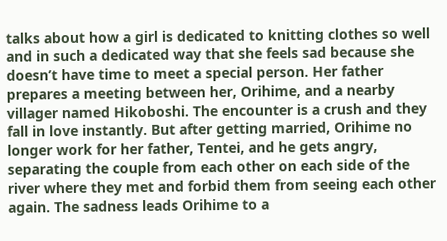talks about how a girl is dedicated to knitting clothes so well and in such a dedicated way that she feels sad because she doesn’t have time to meet a special person. Her father prepares a meeting between her, Orihime, and a nearby villager named Hikoboshi. The encounter is a crush and they fall in love instantly. But after getting married, Orihime no longer work for her father, Tentei, and he gets angry, separating the couple from each other on each side of the river where they met and forbid them from seeing each other again. The sadness leads Orihime to a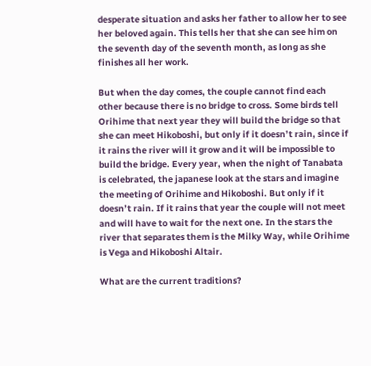desperate situation and asks her father to allow her to see her beloved again. This tells her that she can see him on the seventh day of the seventh month, as long as she finishes all her work.

But when the day comes, the couple cannot find each other because there is no bridge to cross. Some birds tell Orihime that next year they will build the bridge so that she can meet Hikoboshi, but only if it doesn’t rain, since if it rains the river will it grow and it will be impossible to build the bridge. Every year, when the night of Tanabata is celebrated, the japanese look at the stars and imagine the meeting of Orihime and Hikoboshi. But only if it doesn’t rain. If it rains that year the couple will not meet and will have to wait for the next one. In the stars the river that separates them is the Milky Way, while Orihime is Vega and Hikoboshi Altair.

What are the current traditions?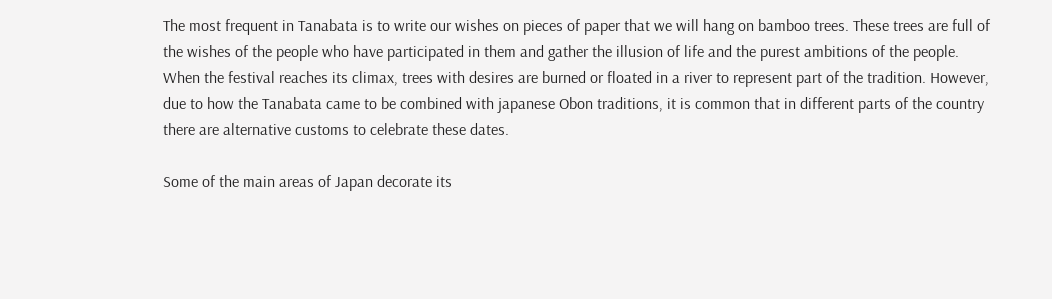The most frequent in Tanabata is to write our wishes on pieces of paper that we will hang on bamboo trees. These trees are full of the wishes of the people who have participated in them and gather the illusion of life and the purest ambitions of the people. When the festival reaches its climax, trees with desires are burned or floated in a river to represent part of the tradition. However, due to how the Tanabata came to be combined with japanese Obon traditions, it is common that in different parts of the country there are alternative customs to celebrate these dates.

Some of the main areas of Japan decorate its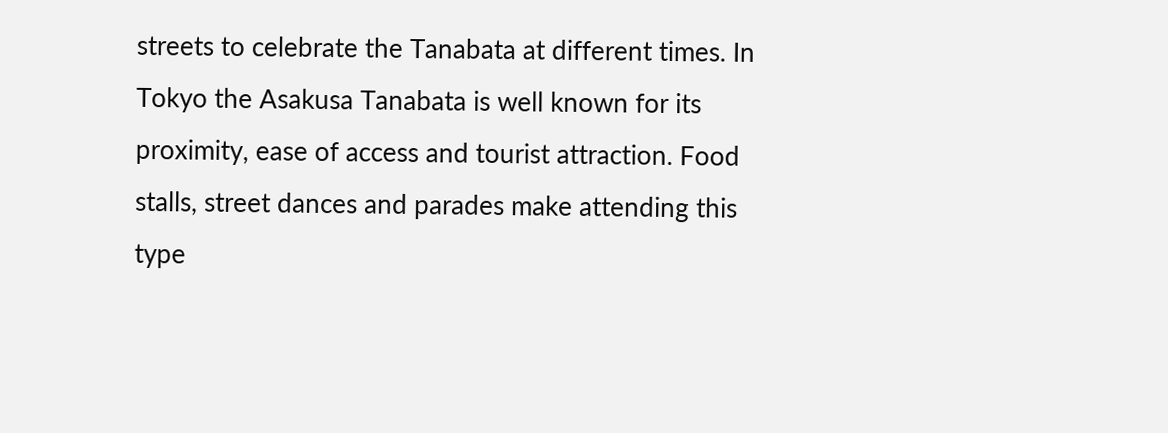streets to celebrate the Tanabata at different times. In Tokyo the Asakusa Tanabata is well known for its proximity, ease of access and tourist attraction. Food stalls, street dances and parades make attending this type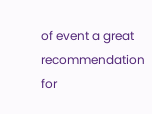of event a great recommendation for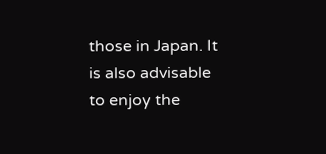those in Japan. It is also advisable to enjoy the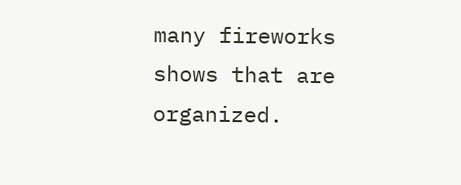many fireworks shows that are organized.